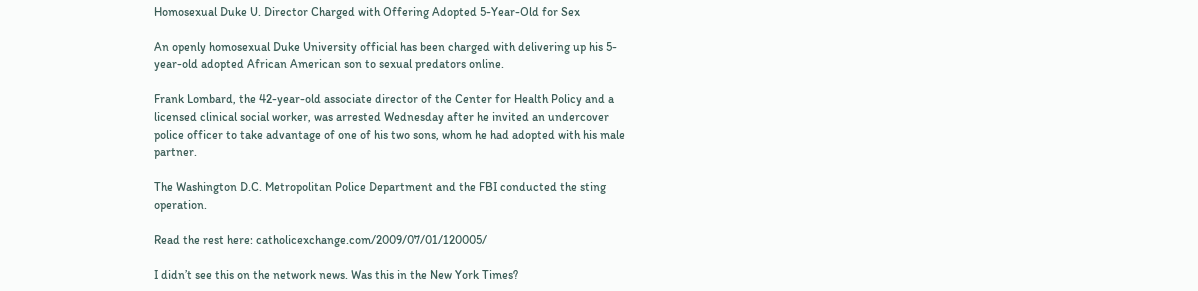Homosexual Duke U. Director Charged with Offering Adopted 5-Year-Old for Sex

An openly homosexual Duke University official has been charged with delivering up his 5-year-old adopted African American son to sexual predators online.

Frank Lombard, the 42-year-old associate director of the Center for Health Policy and a licensed clinical social worker, was arrested Wednesday after he invited an undercover police officer to take advantage of one of his two sons, whom he had adopted with his male partner.

The Washington D.C. Metropolitan Police Department and the FBI conducted the sting operation.

Read the rest here: catholicexchange.com/2009/07/01/120005/

I didn’t see this on the network news. Was this in the New York Times?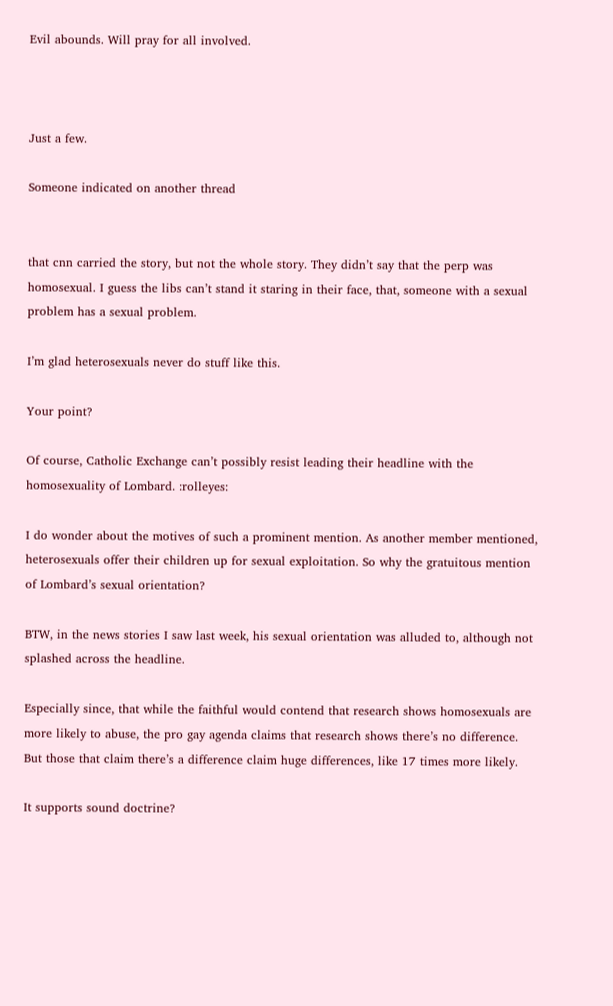Evil abounds. Will pray for all involved.



Just a few.

Someone indicated on another thread


that cnn carried the story, but not the whole story. They didn’t say that the perp was homosexual. I guess the libs can’t stand it staring in their face, that, someone with a sexual problem has a sexual problem.

I’m glad heterosexuals never do stuff like this.

Your point?

Of course, Catholic Exchange can’t possibly resist leading their headline with the homosexuality of Lombard. :rolleyes:

I do wonder about the motives of such a prominent mention. As another member mentioned, heterosexuals offer their children up for sexual exploitation. So why the gratuitous mention of Lombard’s sexual orientation?

BTW, in the news stories I saw last week, his sexual orientation was alluded to, although not splashed across the headline.

Especially since, that while the faithful would contend that research shows homosexuals are more likely to abuse, the pro gay agenda claims that research shows there’s no difference. But those that claim there’s a difference claim huge differences, like 17 times more likely.

It supports sound doctrine?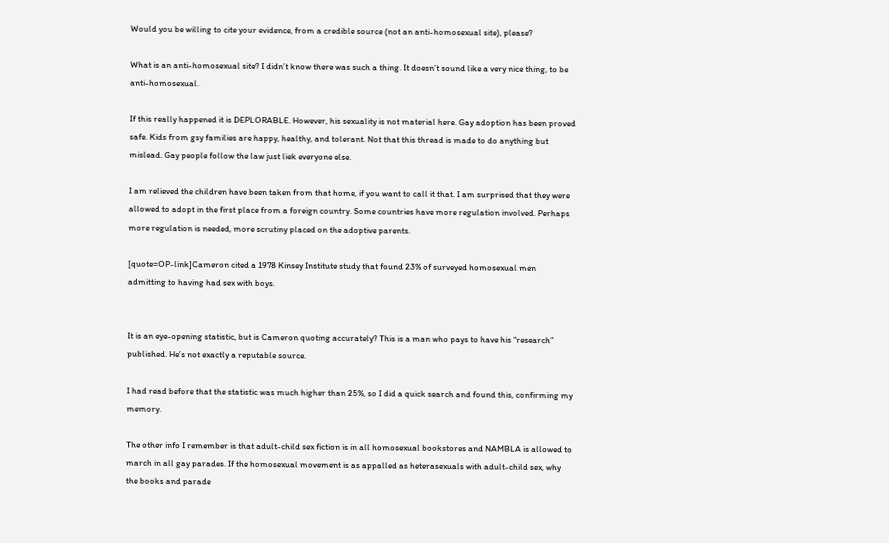Would you be willing to cite your evidence, from a credible source (not an anti-homosexual site), please?

What is an anti-homosexual site? I didn’t know there was such a thing. It doesn’t sound like a very nice thing, to be anti-homosexual.

If this really happened it is DEPLORABLE. However, his sexuality is not material here. Gay adoption has been proved safe. Kids from gsy families are happy, healthy, and tolerant. Not that this thread is made to do anything but mislead. Gay people follow the law just liek everyone else.

I am relieved the children have been taken from that home, if you want to call it that. I am surprised that they were allowed to adopt in the first place from a foreign country. Some countries have more regulation involved. Perhaps more regulation is needed, more scrutiny placed on the adoptive parents.

[quote=OP-link]Cameron cited a 1978 Kinsey Institute study that found 23% of surveyed homosexual men admitting to having had sex with boys.


It is an eye-opening statistic, but is Cameron quoting accurately? This is a man who pays to have his “research” published. He’s not exactly a reputable source.

I had read before that the statistic was much higher than 25%, so I did a quick search and found this, confirming my memory.

The other info I remember is that adult-child sex fiction is in all homosexual bookstores and NAMBLA is allowed to march in all gay parades. If the homosexual movement is as appalled as heterasexuals with adult-child sex, why the books and parade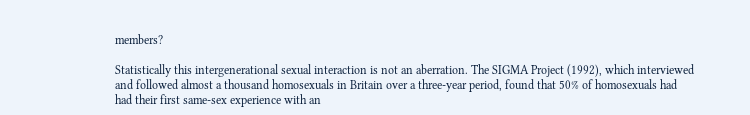members?

Statistically this intergenerational sexual interaction is not an aberration. The SIGMA Project (1992), which interviewed and followed almost a thousand homosexuals in Britain over a three-year period, found that 50% of homosexuals had had their first same-sex experience with an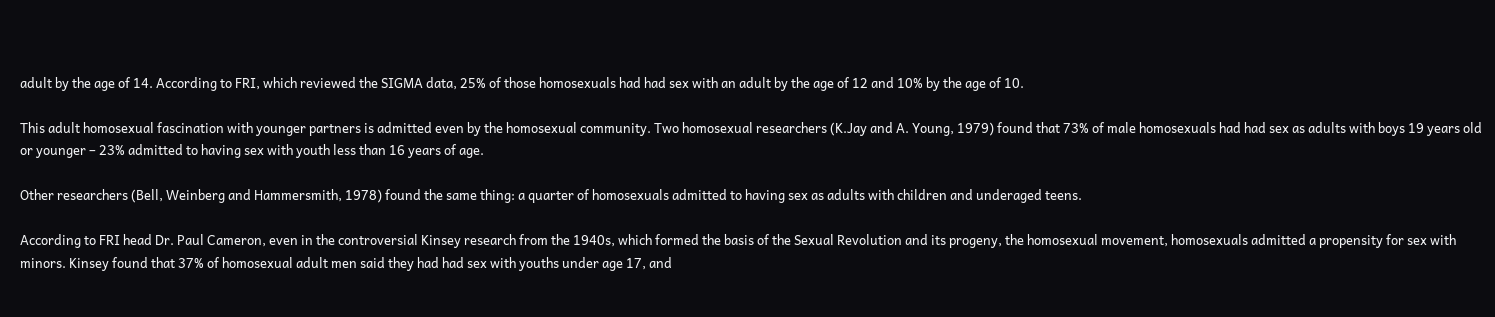adult by the age of 14. According to FRI, which reviewed the SIGMA data, 25% of those homosexuals had had sex with an adult by the age of 12 and 10% by the age of 10.

This adult homosexual fascination with younger partners is admitted even by the homosexual community. Two homosexual researchers (K.Jay and A. Young, 1979) found that 73% of male homosexuals had had sex as adults with boys 19 years old or younger – 23% admitted to having sex with youth less than 16 years of age.

Other researchers (Bell, Weinberg and Hammersmith, 1978) found the same thing: a quarter of homosexuals admitted to having sex as adults with children and underaged teens.

According to FRI head Dr. Paul Cameron, even in the controversial Kinsey research from the 1940s, which formed the basis of the Sexual Revolution and its progeny, the homosexual movement, homosexuals admitted a propensity for sex with minors. Kinsey found that 37% of homosexual adult men said they had had sex with youths under age 17, and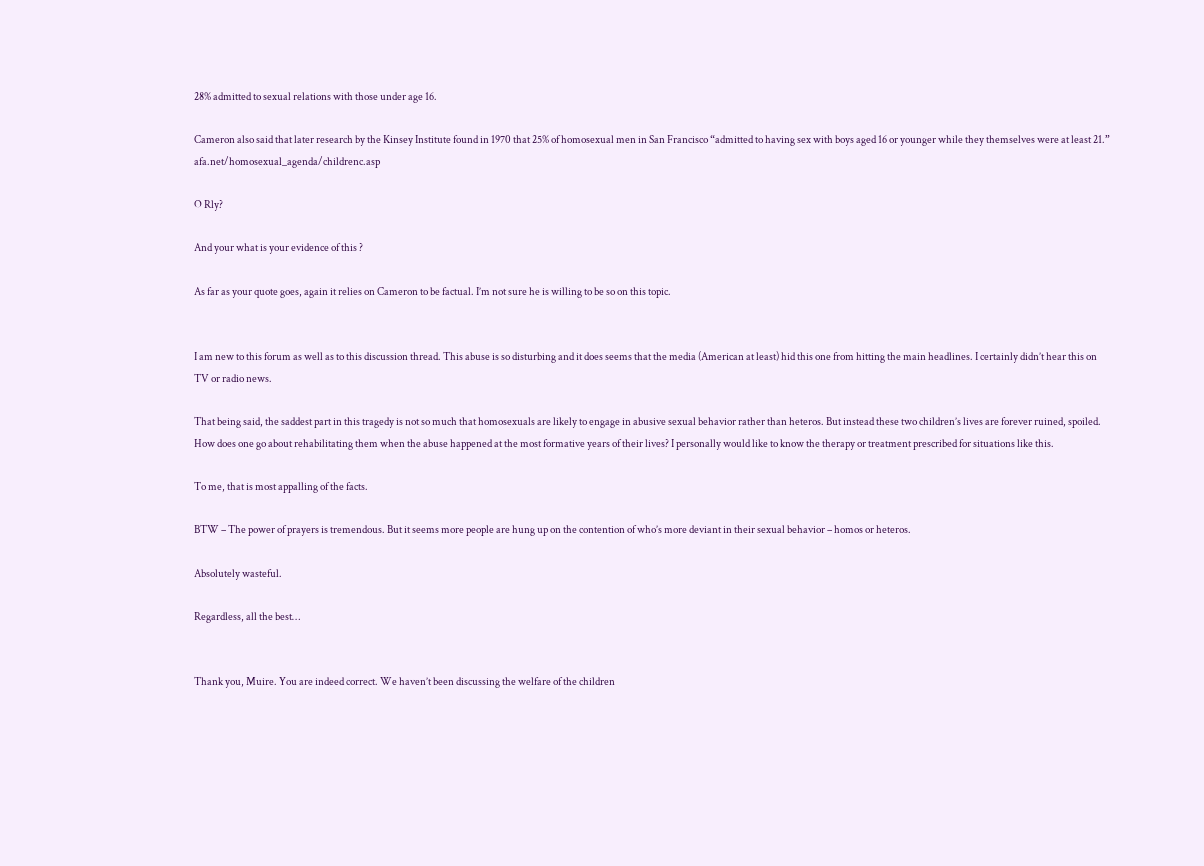28% admitted to sexual relations with those under age 16.

Cameron also said that later research by the Kinsey Institute found in 1970 that 25% of homosexual men in San Francisco “admitted to having sex with boys aged 16 or younger while they themselves were at least 21.” afa.net/homosexual_agenda/childrenc.asp

O Rly?

And your what is your evidence of this ?

As far as your quote goes, again it relies on Cameron to be factual. I’m not sure he is willing to be so on this topic.


I am new to this forum as well as to this discussion thread. This abuse is so disturbing and it does seems that the media (American at least) hid this one from hitting the main headlines. I certainly didn’t hear this on TV or radio news.

That being said, the saddest part in this tragedy is not so much that homosexuals are likely to engage in abusive sexual behavior rather than heteros. But instead these two children’s lives are forever ruined, spoiled. How does one go about rehabilitating them when the abuse happened at the most formative years of their lives? I personally would like to know the therapy or treatment prescribed for situations like this.

To me, that is most appalling of the facts.

BTW – The power of prayers is tremendous. But it seems more people are hung up on the contention of who’s more deviant in their sexual behavior – homos or heteros.

Absolutely wasteful.

Regardless, all the best…


Thank you, Muire. You are indeed correct. We haven’t been discussing the welfare of the children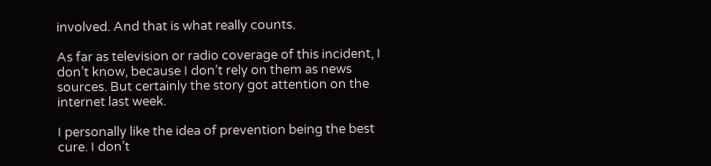involved. And that is what really counts.

As far as television or radio coverage of this incident, I don’t know, because I don’t rely on them as news sources. But certainly the story got attention on the internet last week.

I personally like the idea of prevention being the best cure. I don’t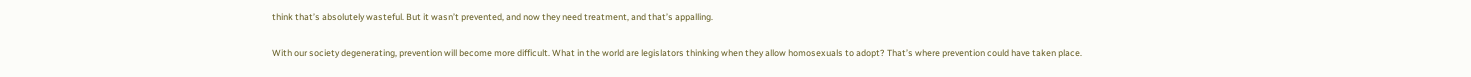think that’s absolutely wasteful. But it wasn’t prevented, and now they need treatment, and that’s appalling.

With our society degenerating, prevention will become more difficult. What in the world are legislators thinking when they allow homosexuals to adopt? That’s where prevention could have taken place.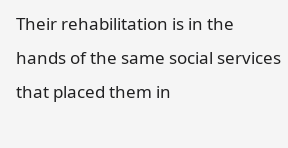Their rehabilitation is in the hands of the same social services that placed them in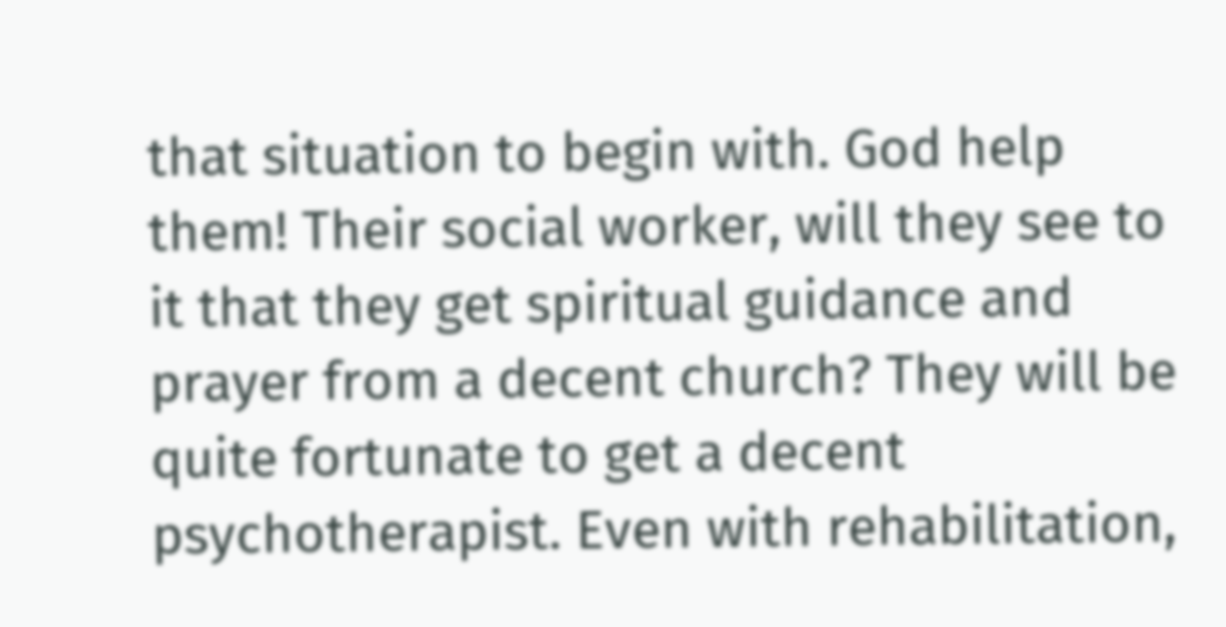that situation to begin with. God help them! Their social worker, will they see to it that they get spiritual guidance and prayer from a decent church? They will be quite fortunate to get a decent psychotherapist. Even with rehabilitation,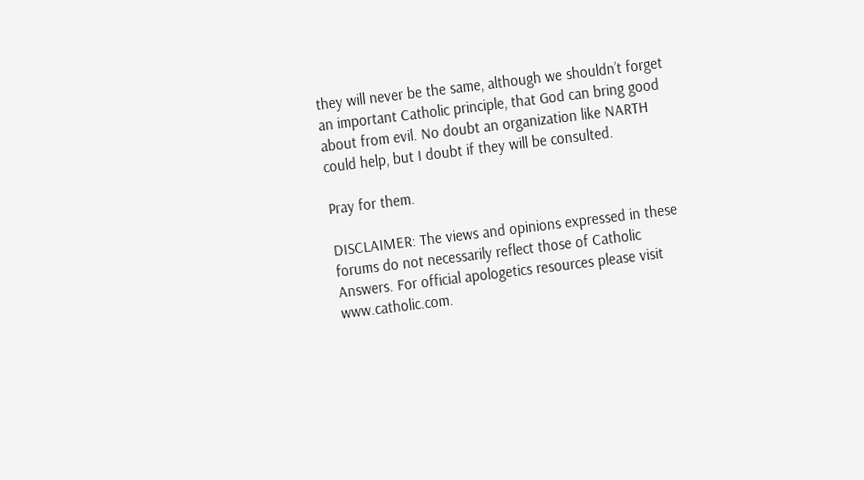they will never be the same, although we shouldn’t forget an important Catholic principle, that God can bring good about from evil. No doubt an organization like NARTH could help, but I doubt if they will be consulted.

Pray for them.

DISCLAIMER: The views and opinions expressed in these forums do not necessarily reflect those of Catholic Answers. For official apologetics resources please visit www.catholic.com.